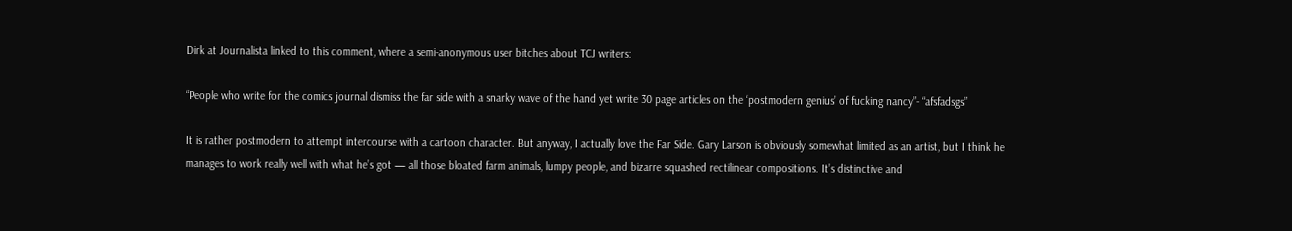Dirk at Journalista linked to this comment, where a semi-anonymous user bitches about TCJ writers:

“People who write for the comics journal dismiss the far side with a snarky wave of the hand yet write 30 page articles on the ‘postmodern genius’ of fucking nancy”- “afsfadsgs”

It is rather postmodern to attempt intercourse with a cartoon character. But anyway, I actually love the Far Side. Gary Larson is obviously somewhat limited as an artist, but I think he manages to work really well with what he’s got — all those bloated farm animals, lumpy people, and bizarre squashed rectilinear compositions. It’s distinctive and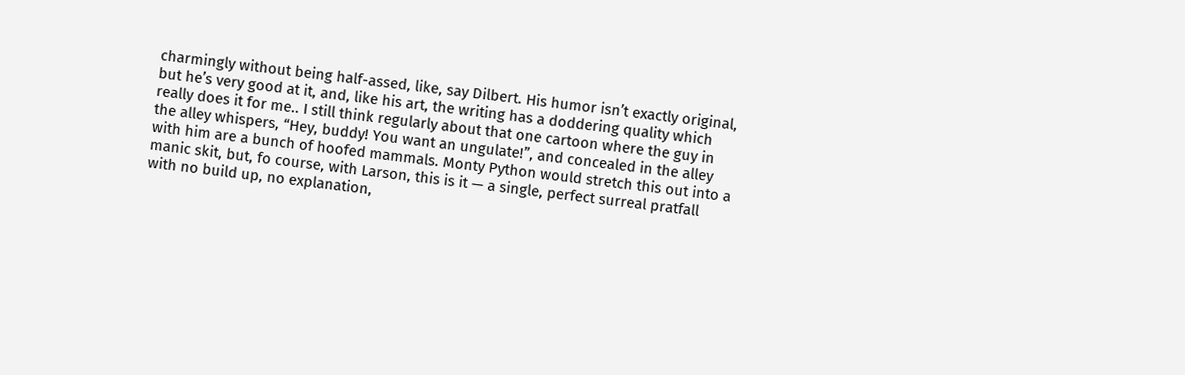charmingly without being half-assed, like, say Dilbert. His humor isn’t exactly original, but he’s very good at it, and, like his art, the writing has a doddering quality which really does it for me.. I still think regularly about that one cartoon where the guy in the alley whispers, “Hey, buddy! You want an ungulate!”, and concealed in the alley with him are a bunch of hoofed mammals. Monty Python would stretch this out into a manic skit, but, fo course, with Larson, this is it — a single, perfect surreal pratfall with no build up, no explanation,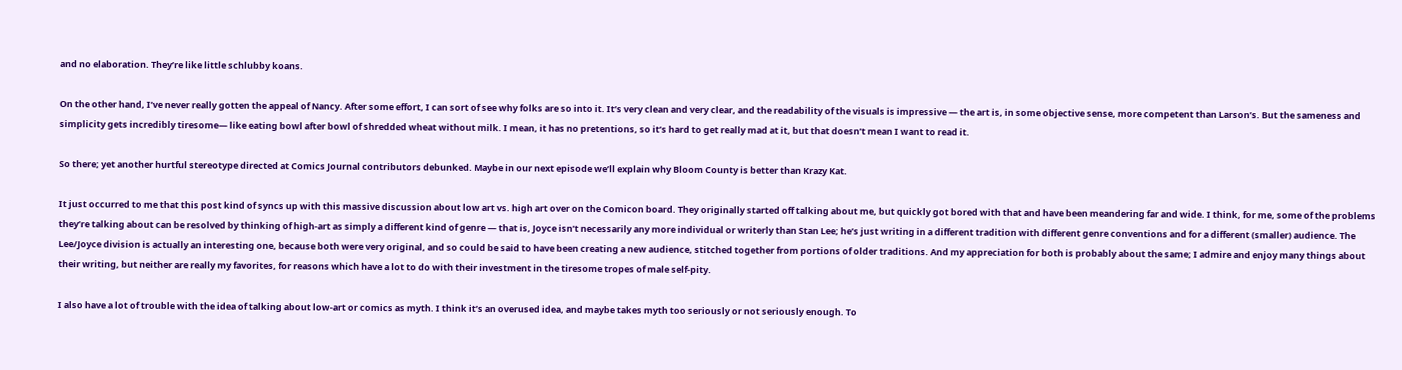and no elaboration. They’re like little schlubby koans.

On the other hand, I’ve never really gotten the appeal of Nancy. After some effort, I can sort of see why folks are so into it. It’s very clean and very clear, and the readability of the visuals is impressive — the art is, in some objective sense, more competent than Larson’s. But the sameness and simplicity gets incredibly tiresome— like eating bowl after bowl of shredded wheat without milk. I mean, it has no pretentions, so it’s hard to get really mad at it, but that doesn’t mean I want to read it.

So there; yet another hurtful stereotype directed at Comics Journal contributors debunked. Maybe in our next episode we’ll explain why Bloom County is better than Krazy Kat.

It just occurred to me that this post kind of syncs up with this massive discussion about low art vs. high art over on the Comicon board. They originally started off talking about me, but quickly got bored with that and have been meandering far and wide. I think, for me, some of the problems they’re talking about can be resolved by thinking of high-art as simply a different kind of genre — that is, Joyce isn’t necessarily any more individual or writerly than Stan Lee; he’s just writing in a different tradition with different genre conventions and for a different (smaller) audience. The Lee/Joyce division is actually an interesting one, because both were very original, and so could be said to have been creating a new audience, stitched together from portions of older traditions. And my appreciation for both is probably about the same; I admire and enjoy many things about their writing, but neither are really my favorites, for reasons which have a lot to do with their investment in the tiresome tropes of male self-pity.

I also have a lot of trouble with the idea of talking about low-art or comics as myth. I think it’s an overused idea, and maybe takes myth too seriously or not seriously enough. To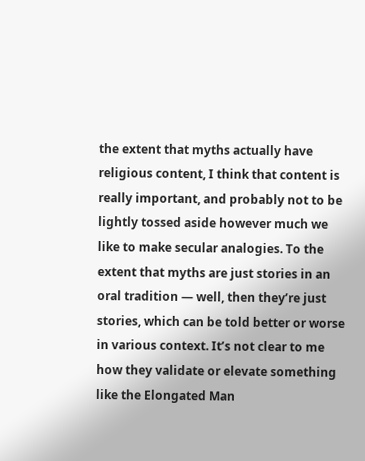the extent that myths actually have religious content, I think that content is really important, and probably not to be lightly tossed aside however much we like to make secular analogies. To the extent that myths are just stories in an oral tradition — well, then they’re just stories, which can be told better or worse in various context. It’s not clear to me how they validate or elevate something like the Elongated Man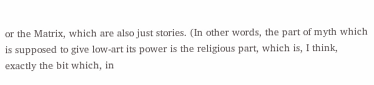or the Matrix, which are also just stories. (In other words, the part of myth which is supposed to give low-art its power is the religious part, which is, I think, exactly the bit which, in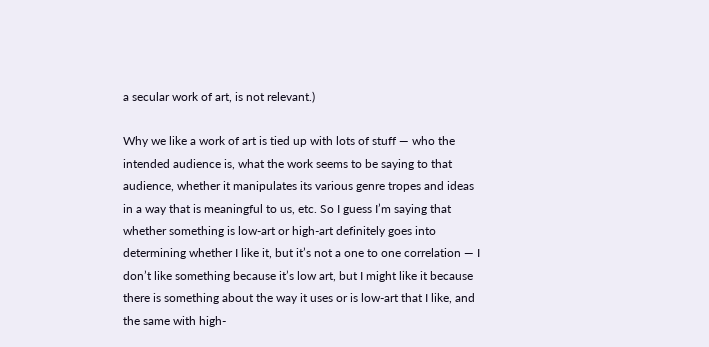a secular work of art, is not relevant.)

Why we like a work of art is tied up with lots of stuff — who the intended audience is, what the work seems to be saying to that audience, whether it manipulates its various genre tropes and ideas in a way that is meaningful to us, etc. So I guess I’m saying that whether something is low-art or high-art definitely goes into determining whether I like it, but it’s not a one to one correlation — I don’t like something because it’s low art, but I might like it because there is something about the way it uses or is low-art that I like, and the same with high-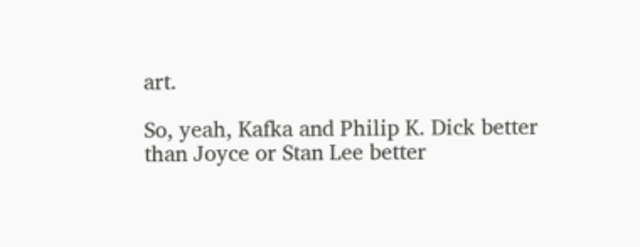art.

So, yeah, Kafka and Philip K. Dick better than Joyce or Stan Lee better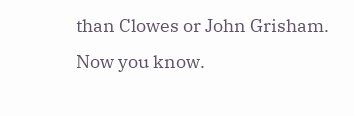than Clowes or John Grisham. Now you know.